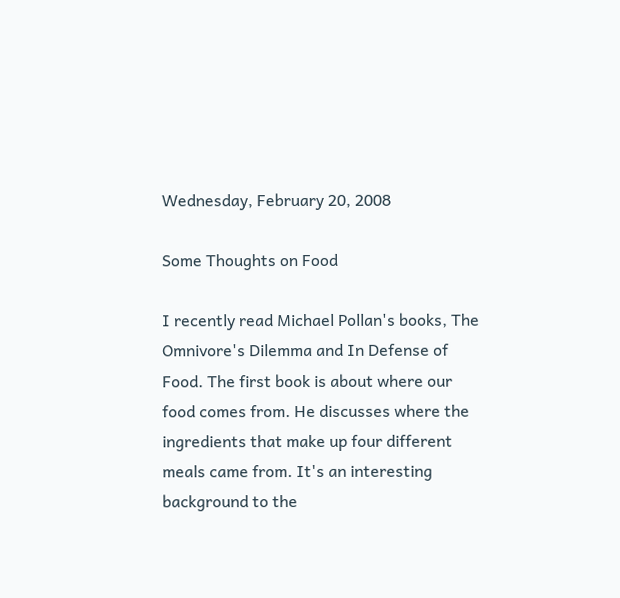Wednesday, February 20, 2008

Some Thoughts on Food

I recently read Michael Pollan's books, The Omnivore's Dilemma and In Defense of Food. The first book is about where our food comes from. He discusses where the ingredients that make up four different meals came from. It's an interesting background to the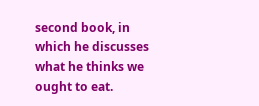second book, in which he discusses what he thinks we ought to eat.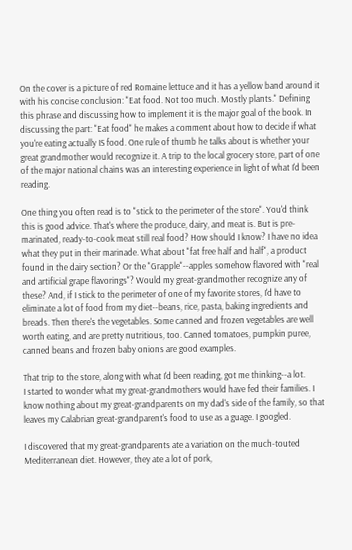On the cover is a picture of red Romaine lettuce and it has a yellow band around it with his concise conclusion: "Eat food. Not too much. Mostly plants." Defining this phrase and discussing how to implement it is the major goal of the book. In discussing the part: "Eat food" he makes a comment about how to decide if what you're eating actually IS food. One rule of thumb he talks about is whether your great grandmother would recognize it. A trip to the local grocery store, part of one of the major national chains was an interesting experience in light of what I'd been reading.

One thing you often read is to "stick to the perimeter of the store". You'd think this is good advice. That's where the produce, dairy, and meat is. But is pre-marinated, ready-to-cook meat still real food? How should I know? I have no idea what they put in their marinade. What about "fat free half and half", a product found in the dairy section? Or the "Grapple"--apples somehow flavored with "real and artificial grape flavorings"? Would my great-grandmother recognize any of these? And, if I stick to the perimeter of one of my favorite stores, I'd have to eliminate a lot of food from my diet--beans, rice, pasta, baking ingredients and breads. Then there's the vegetables. Some canned and frozen vegetables are well worth eating, and are pretty nutritious, too. Canned tomatoes, pumpkin puree, canned beans and frozen baby onions are good examples.

That trip to the store, along with what I'd been reading, got me thinking--a lot.
I started to wonder what my great-grandmothers would have fed their families. I know nothing about my great-grandparents on my dad's side of the family, so that leaves my Calabrian great-grandparent's food to use as a guage. I googled.

I discovered that my great-grandparents ate a variation on the much-touted Mediterranean diet. However, they ate a lot of pork,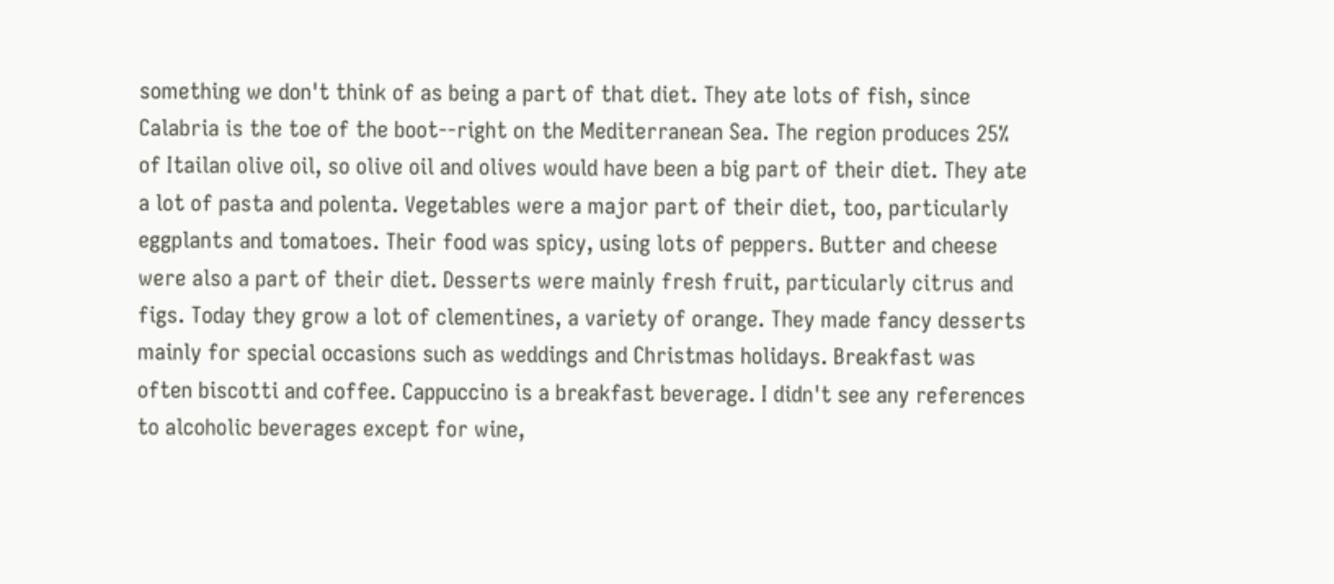something we don't think of as being a part of that diet. They ate lots of fish, since Calabria is the toe of the boot--right on the Mediterranean Sea. The region produces 25% of Itailan olive oil, so olive oil and olives would have been a big part of their diet. They ate a lot of pasta and polenta. Vegetables were a major part of their diet, too, particularly eggplants and tomatoes. Their food was spicy, using lots of peppers. Butter and cheese were also a part of their diet. Desserts were mainly fresh fruit, particularly citrus and figs. Today they grow a lot of clementines, a variety of orange. They made fancy desserts mainly for special occasions such as weddings and Christmas holidays. Breakfast was often biscotti and coffee. Cappuccino is a breakfast beverage. I didn't see any references to alcoholic beverages except for wine,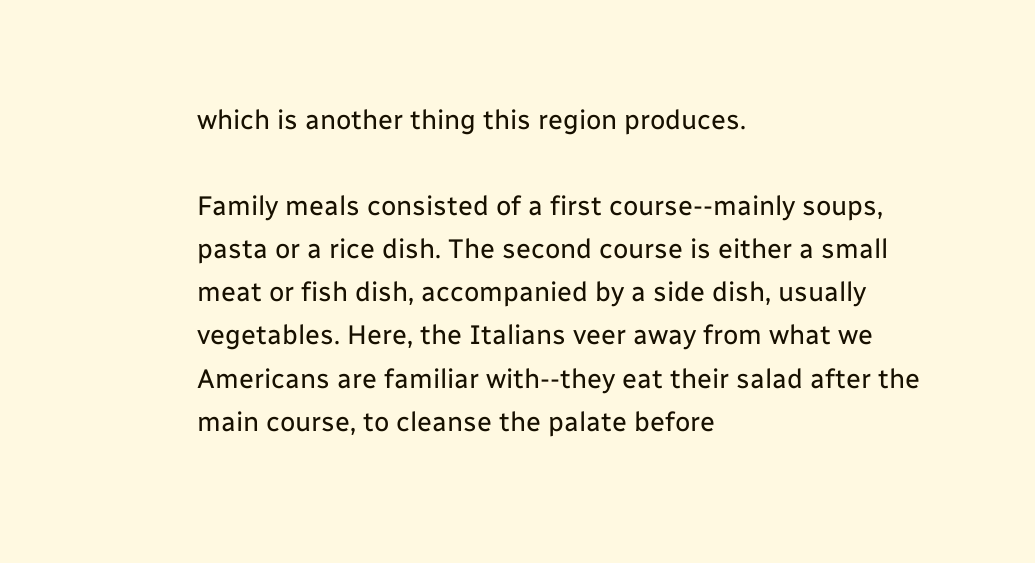which is another thing this region produces.

Family meals consisted of a first course--mainly soups, pasta or a rice dish. The second course is either a small meat or fish dish, accompanied by a side dish, usually vegetables. Here, the Italians veer away from what we Americans are familiar with--they eat their salad after the main course, to cleanse the palate before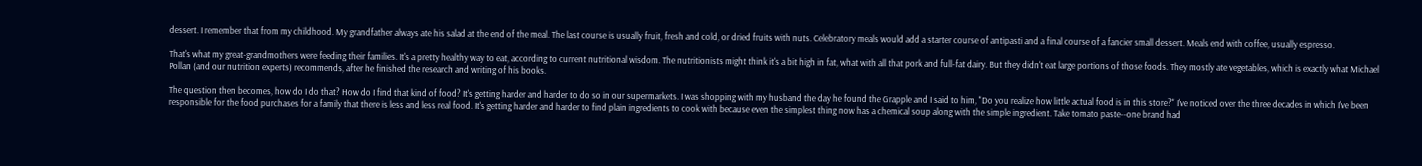dessert. I remember that from my childhood. My grandfather always ate his salad at the end of the meal. The last course is usually fruit, fresh and cold, or dried fruits with nuts. Celebratory meals would add a starter course of antipasti and a final course of a fancier small dessert. Meals end with coffee, usually espresso.

That's what my great-grandmothers were feeding their families. It's a pretty healthy way to eat, according to current nutritional wisdom. The nutritionists might think it's a bit high in fat, what with all that pork and full-fat dairy. But they didn't eat large portions of those foods. They mostly ate vegetables, which is exactly what Michael Pollan (and our nutrition experts) recommends, after he finished the research and writing of his books.

The question then becomes, how do I do that? How do I find that kind of food? It's getting harder and harder to do so in our supermarkets. I was shopping with my husband the day he found the Grapple and I said to him, "Do you realize how little actual food is in this store?" I've noticed over the three decades in which I've been responsible for the food purchases for a family that there is less and less real food. It's getting harder and harder to find plain ingredients to cook with because even the simplest thing now has a chemical soup along with the simple ingredient. Take tomato paste--one brand had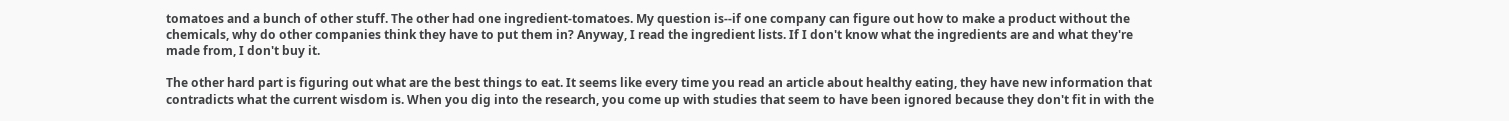tomatoes and a bunch of other stuff. The other had one ingredient-tomatoes. My question is--if one company can figure out how to make a product without the chemicals, why do other companies think they have to put them in? Anyway, I read the ingredient lists. If I don't know what the ingredients are and what they're made from, I don't buy it.

The other hard part is figuring out what are the best things to eat. It seems like every time you read an article about healthy eating, they have new information that contradicts what the current wisdom is. When you dig into the research, you come up with studies that seem to have been ignored because they don't fit in with the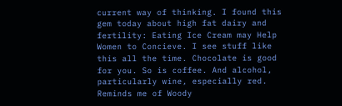current way of thinking. I found this gem today about high fat dairy and fertility: Eating Ice Cream may Help Women to Concieve. I see stuff like this all the time. Chocolate is good for you. So is coffee. And alcohol, particularly wine, especially red. Reminds me of Woody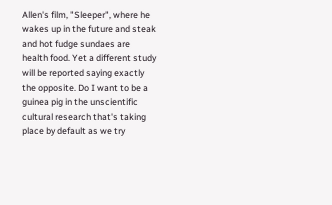Allen's film, "Sleeper", where he wakes up in the future and steak and hot fudge sundaes are health food. Yet a different study will be reported saying exactly the opposite. Do I want to be a guinea pig in the unscientific cultural research that's taking place by default as we try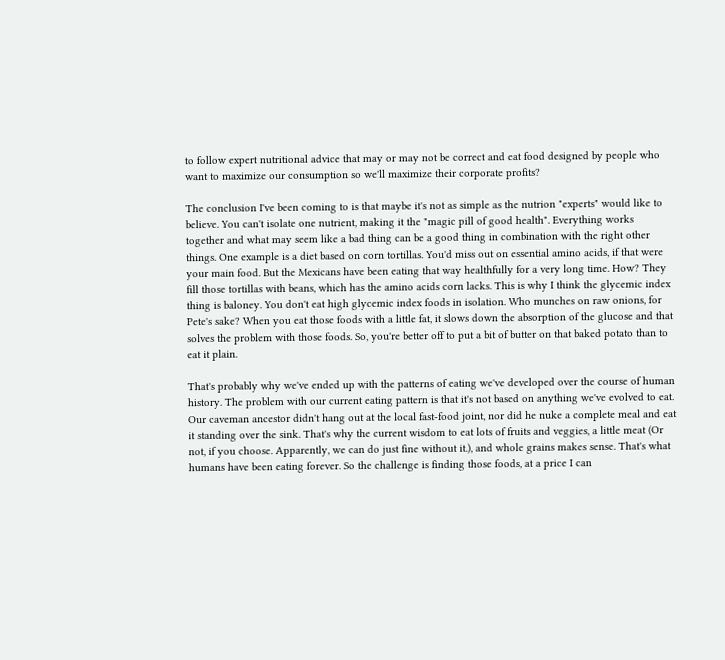to follow expert nutritional advice that may or may not be correct and eat food designed by people who want to maximize our consumption so we'll maximize their corporate profits?

The conclusion I've been coming to is that maybe it's not as simple as the nutrion "experts" would like to believe. You can't isolate one nutrient, making it the "magic pill of good health". Everything works together and what may seem like a bad thing can be a good thing in combination with the right other things. One example is a diet based on corn tortillas. You'd miss out on essential amino acids, if that were your main food. But the Mexicans have been eating that way healthfully for a very long time. How? They fill those tortillas with beans, which has the amino acids corn lacks. This is why I think the glycemic index thing is baloney. You don't eat high glycemic index foods in isolation. Who munches on raw onions, for Pete's sake? When you eat those foods with a little fat, it slows down the absorption of the glucose and that solves the problem with those foods. So, you're better off to put a bit of butter on that baked potato than to eat it plain.

That's probably why we've ended up with the patterns of eating we've developed over the course of human history. The problem with our current eating pattern is that it's not based on anything we've evolved to eat. Our caveman ancestor didn't hang out at the local fast-food joint, nor did he nuke a complete meal and eat it standing over the sink. That's why the current wisdom to eat lots of fruits and veggies, a little meat (Or not, if you choose. Apparently, we can do just fine without it.), and whole grains makes sense. That's what humans have been eating forever. So the challenge is finding those foods, at a price I can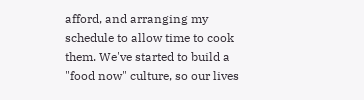afford, and arranging my schedule to allow time to cook them. We've started to build a "food now" culture, so our lives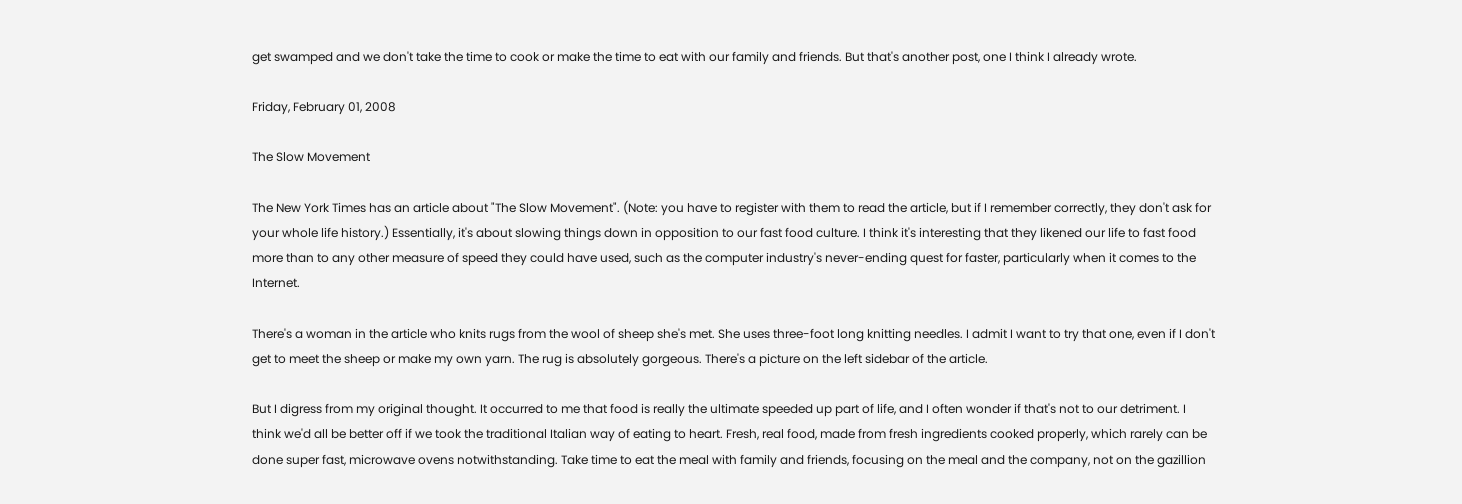get swamped and we don't take the time to cook or make the time to eat with our family and friends. But that's another post, one I think I already wrote.

Friday, February 01, 2008

The Slow Movement

The New York Times has an article about "The Slow Movement". (Note: you have to register with them to read the article, but if I remember correctly, they don't ask for your whole life history.) Essentially, it's about slowing things down in opposition to our fast food culture. I think it's interesting that they likened our life to fast food more than to any other measure of speed they could have used, such as the computer industry's never-ending quest for faster, particularly when it comes to the Internet.

There's a woman in the article who knits rugs from the wool of sheep she's met. She uses three-foot long knitting needles. I admit I want to try that one, even if I don't get to meet the sheep or make my own yarn. The rug is absolutely gorgeous. There's a picture on the left sidebar of the article.

But I digress from my original thought. It occurred to me that food is really the ultimate speeded up part of life, and I often wonder if that's not to our detriment. I think we'd all be better off if we took the traditional Italian way of eating to heart. Fresh, real food, made from fresh ingredients cooked properly, which rarely can be done super fast, microwave ovens notwithstanding. Take time to eat the meal with family and friends, focusing on the meal and the company, not on the gazillion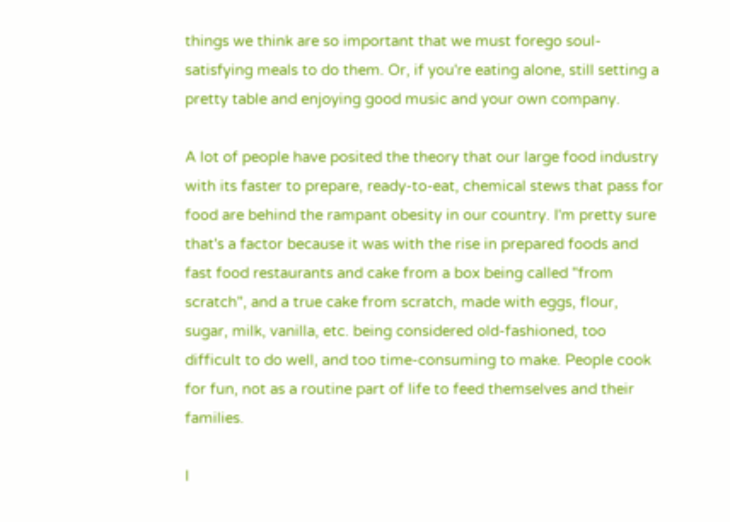things we think are so important that we must forego soul-satisfying meals to do them. Or, if you're eating alone, still setting a pretty table and enjoying good music and your own company.

A lot of people have posited the theory that our large food industry with its faster to prepare, ready-to-eat, chemical stews that pass for food are behind the rampant obesity in our country. I'm pretty sure that's a factor because it was with the rise in prepared foods and fast food restaurants and cake from a box being called "from scratch", and a true cake from scratch, made with eggs, flour, sugar, milk, vanilla, etc. being considered old-fashioned, too difficult to do well, and too time-consuming to make. People cook for fun, not as a routine part of life to feed themselves and their families.

I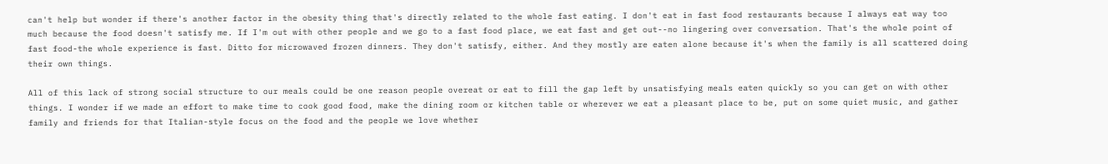can't help but wonder if there's another factor in the obesity thing that's directly related to the whole fast eating. I don't eat in fast food restaurants because I always eat way too much because the food doesn't satisfy me. If I'm out with other people and we go to a fast food place, we eat fast and get out--no lingering over conversation. That's the whole point of fast food-the whole experience is fast. Ditto for microwaved frozen dinners. They don't satisfy, either. And they mostly are eaten alone because it's when the family is all scattered doing their own things.

All of this lack of strong social structure to our meals could be one reason people overeat or eat to fill the gap left by unsatisfying meals eaten quickly so you can get on with other things. I wonder if we made an effort to make time to cook good food, make the dining room or kitchen table or wherever we eat a pleasant place to be, put on some quiet music, and gather family and friends for that Italian-style focus on the food and the people we love whether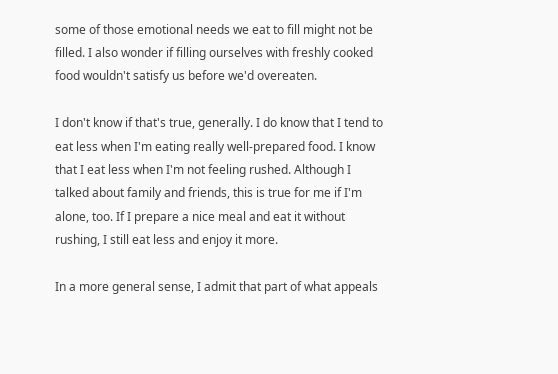some of those emotional needs we eat to fill might not be filled. I also wonder if filling ourselves with freshly cooked food wouldn't satisfy us before we'd overeaten.

I don't know if that's true, generally. I do know that I tend to eat less when I'm eating really well-prepared food. I know that I eat less when I'm not feeling rushed. Although I talked about family and friends, this is true for me if I'm alone, too. If I prepare a nice meal and eat it without rushing, I still eat less and enjoy it more.

In a more general sense, I admit that part of what appeals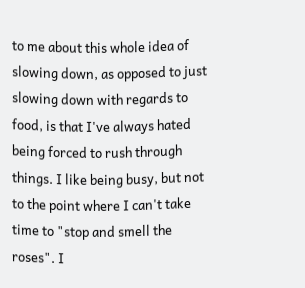to me about this whole idea of slowing down, as opposed to just slowing down with regards to food, is that I've always hated being forced to rush through things. I like being busy, but not to the point where I can't take time to "stop and smell the roses". I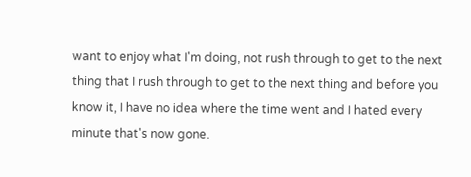want to enjoy what I'm doing, not rush through to get to the next thing that I rush through to get to the next thing and before you know it, I have no idea where the time went and I hated every minute that's now gone.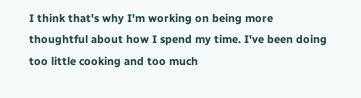I think that's why I'm working on being more thoughtful about how I spend my time. I've been doing too little cooking and too much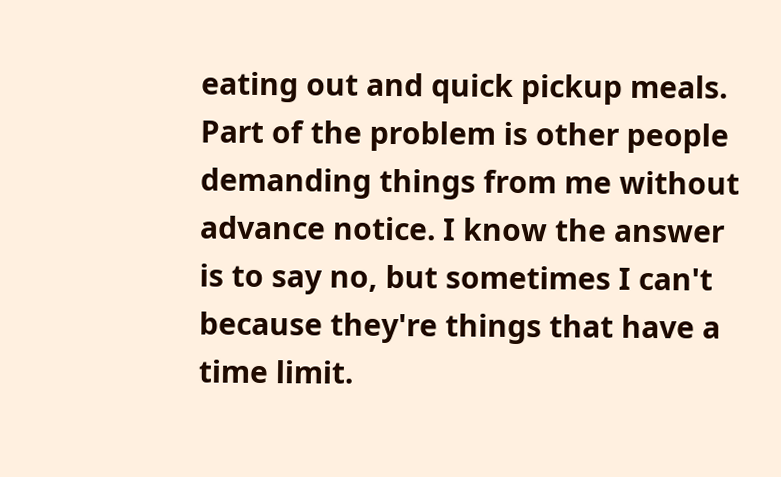eating out and quick pickup meals. Part of the problem is other people demanding things from me without advance notice. I know the answer is to say no, but sometimes I can't because they're things that have a time limit.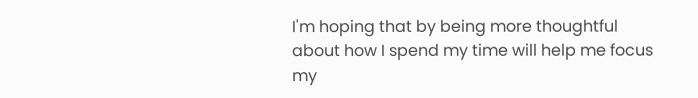I'm hoping that by being more thoughtful about how I spend my time will help me focus my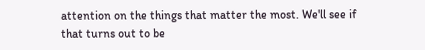attention on the things that matter the most. We'll see if that turns out to be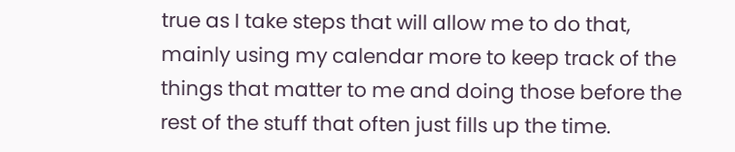true as I take steps that will allow me to do that, mainly using my calendar more to keep track of the things that matter to me and doing those before the rest of the stuff that often just fills up the time.